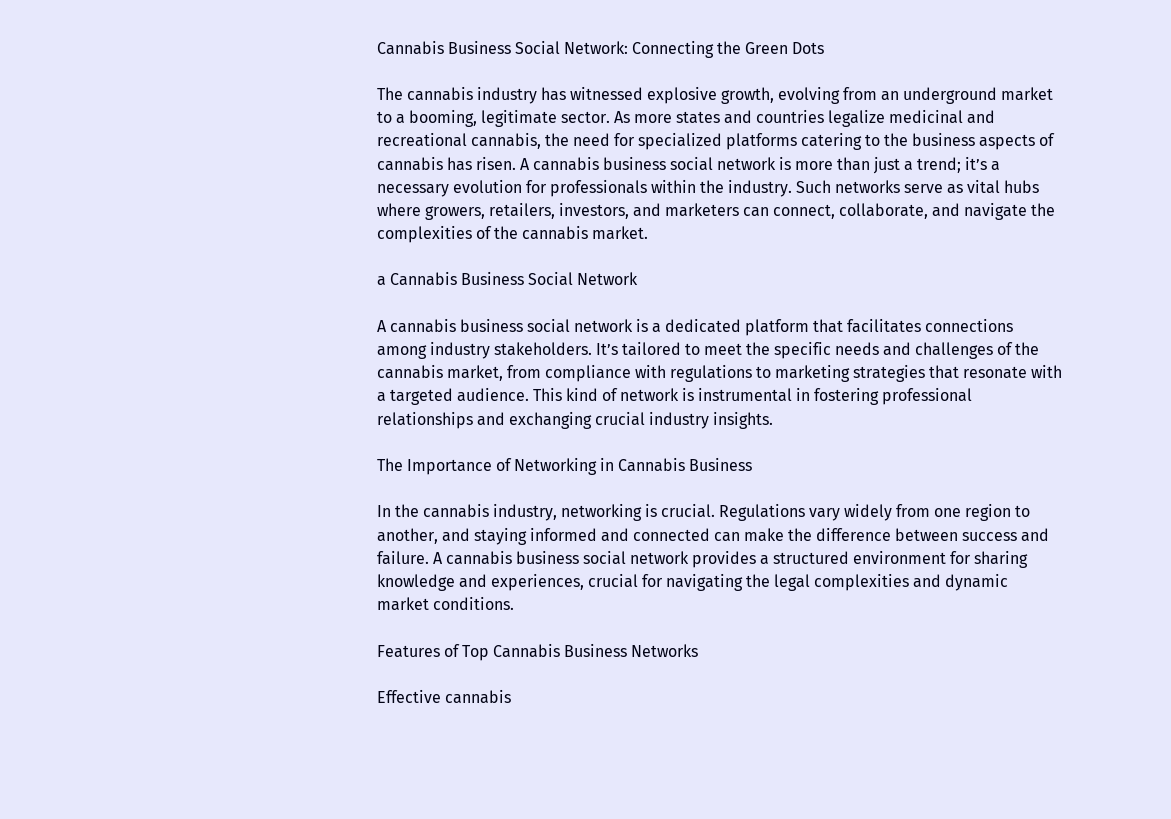Cannabis Business Social Network: Connecting the Green Dots

The cannabis industry has witnessed explosive growth, evolving from an underground market to a booming, legitimate sector. As more states and countries legalize medicinal and recreational cannabis, the need for specialized platforms catering to the business aspects of cannabis has risen. A cannabis business social network is more than just a trend; it’s a necessary evolution for professionals within the industry. Such networks serve as vital hubs where growers, retailers, investors, and marketers can connect, collaborate, and navigate the complexities of the cannabis market.

a Cannabis Business Social Network

A cannabis business social network is a dedicated platform that facilitates connections among industry stakeholders. It’s tailored to meet the specific needs and challenges of the cannabis market, from compliance with regulations to marketing strategies that resonate with a targeted audience. This kind of network is instrumental in fostering professional relationships and exchanging crucial industry insights.

The Importance of Networking in Cannabis Business

In the cannabis industry, networking is crucial. Regulations vary widely from one region to another, and staying informed and connected can make the difference between success and failure. A cannabis business social network provides a structured environment for sharing knowledge and experiences, crucial for navigating the legal complexities and dynamic market conditions.

Features of Top Cannabis Business Networks

Effective cannabis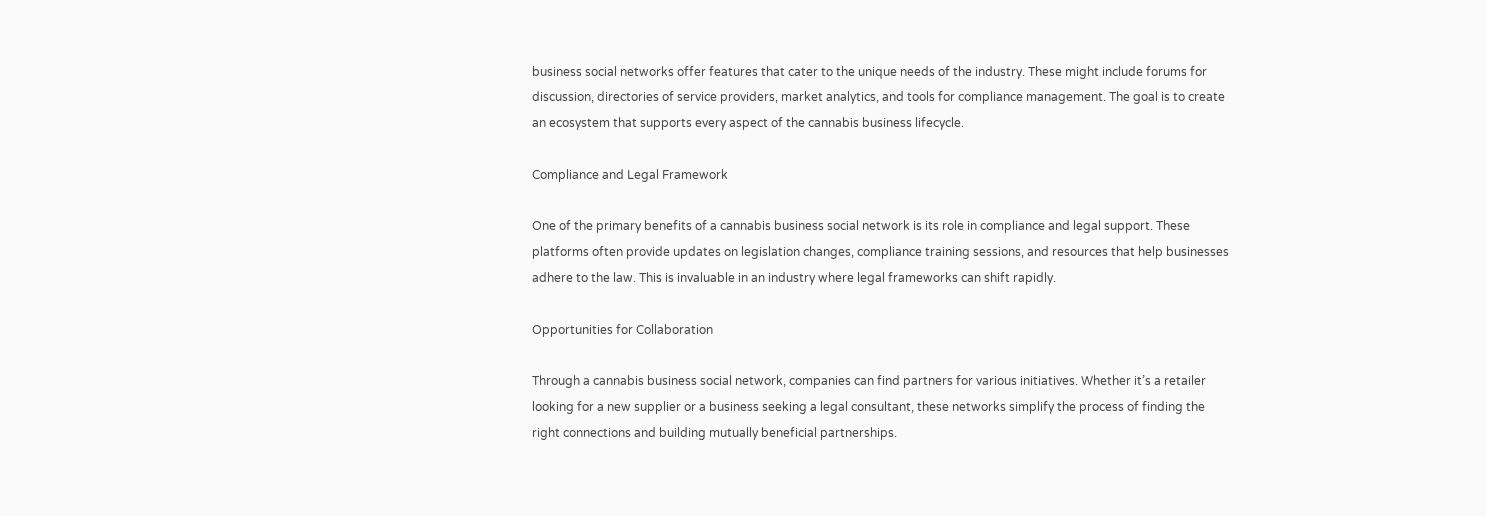business social networks offer features that cater to the unique needs of the industry. These might include forums for discussion, directories of service providers, market analytics, and tools for compliance management. The goal is to create an ecosystem that supports every aspect of the cannabis business lifecycle.

Compliance and Legal Framework

One of the primary benefits of a cannabis business social network is its role in compliance and legal support. These platforms often provide updates on legislation changes, compliance training sessions, and resources that help businesses adhere to the law. This is invaluable in an industry where legal frameworks can shift rapidly.

Opportunities for Collaboration

Through a cannabis business social network, companies can find partners for various initiatives. Whether it’s a retailer looking for a new supplier or a business seeking a legal consultant, these networks simplify the process of finding the right connections and building mutually beneficial partnerships.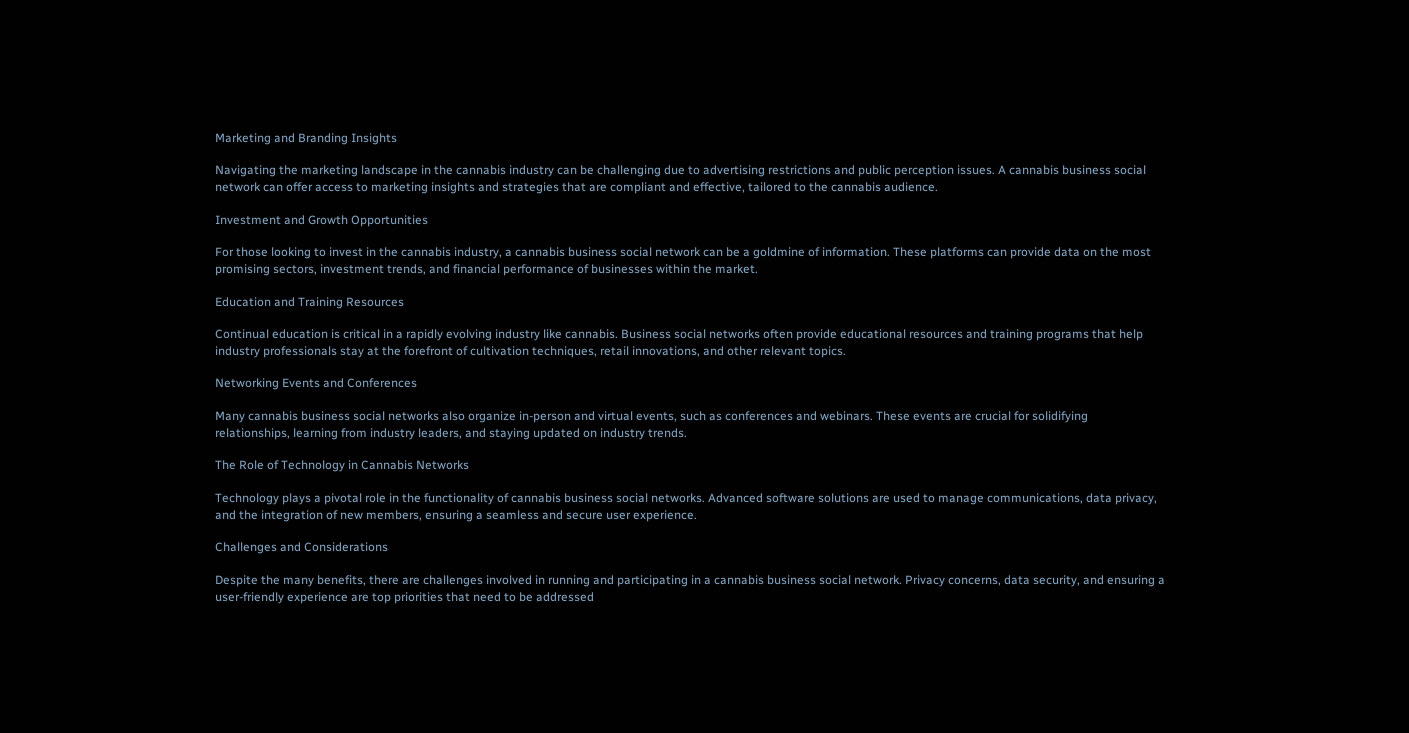Marketing and Branding Insights

Navigating the marketing landscape in the cannabis industry can be challenging due to advertising restrictions and public perception issues. A cannabis business social network can offer access to marketing insights and strategies that are compliant and effective, tailored to the cannabis audience.

Investment and Growth Opportunities

For those looking to invest in the cannabis industry, a cannabis business social network can be a goldmine of information. These platforms can provide data on the most promising sectors, investment trends, and financial performance of businesses within the market.

Education and Training Resources

Continual education is critical in a rapidly evolving industry like cannabis. Business social networks often provide educational resources and training programs that help industry professionals stay at the forefront of cultivation techniques, retail innovations, and other relevant topics.

Networking Events and Conferences

Many cannabis business social networks also organize in-person and virtual events, such as conferences and webinars. These events are crucial for solidifying relationships, learning from industry leaders, and staying updated on industry trends.

The Role of Technology in Cannabis Networks

Technology plays a pivotal role in the functionality of cannabis business social networks. Advanced software solutions are used to manage communications, data privacy, and the integration of new members, ensuring a seamless and secure user experience.

Challenges and Considerations

Despite the many benefits, there are challenges involved in running and participating in a cannabis business social network. Privacy concerns, data security, and ensuring a user-friendly experience are top priorities that need to be addressed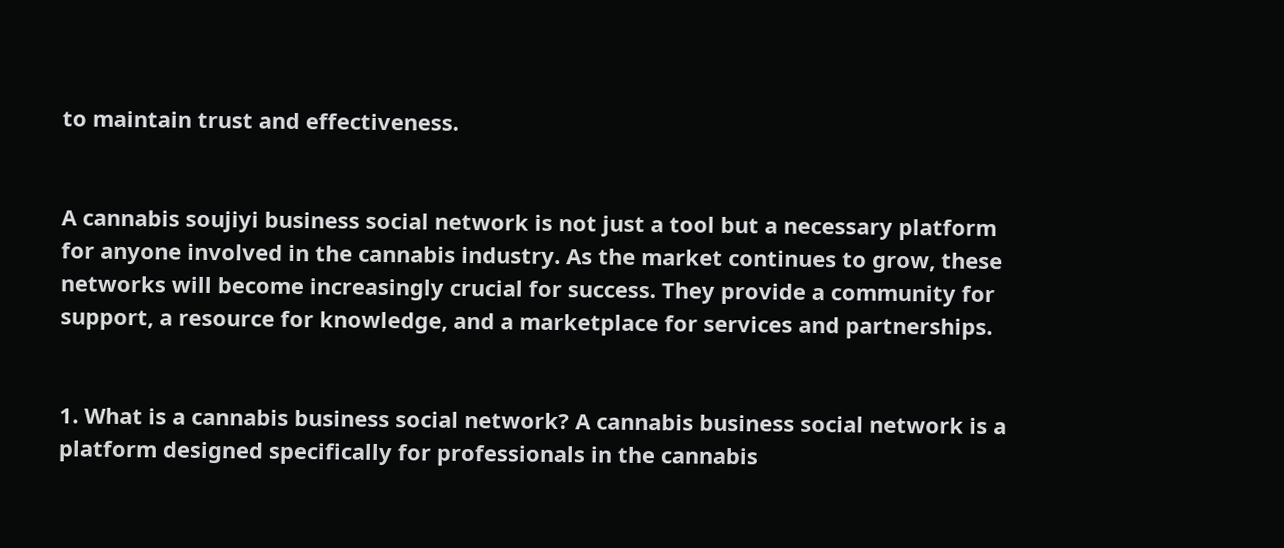to maintain trust and effectiveness.


A cannabis soujiyi business social network is not just a tool but a necessary platform for anyone involved in the cannabis industry. As the market continues to grow, these networks will become increasingly crucial for success. They provide a community for support, a resource for knowledge, and a marketplace for services and partnerships.


1. What is a cannabis business social network? A cannabis business social network is a platform designed specifically for professionals in the cannabis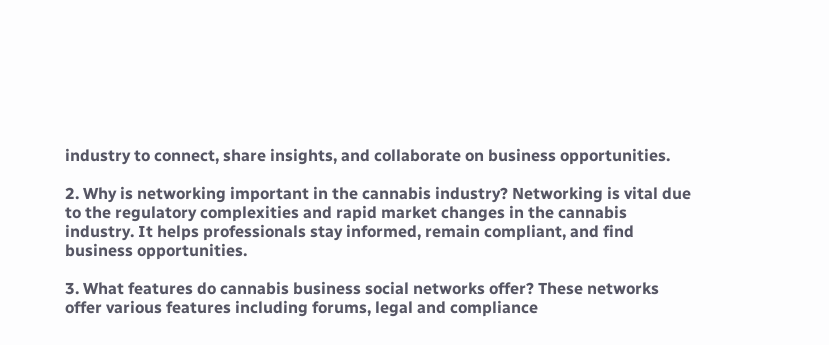industry to connect, share insights, and collaborate on business opportunities.

2. Why is networking important in the cannabis industry? Networking is vital due to the regulatory complexities and rapid market changes in the cannabis industry. It helps professionals stay informed, remain compliant, and find business opportunities.

3. What features do cannabis business social networks offer? These networks offer various features including forums, legal and compliance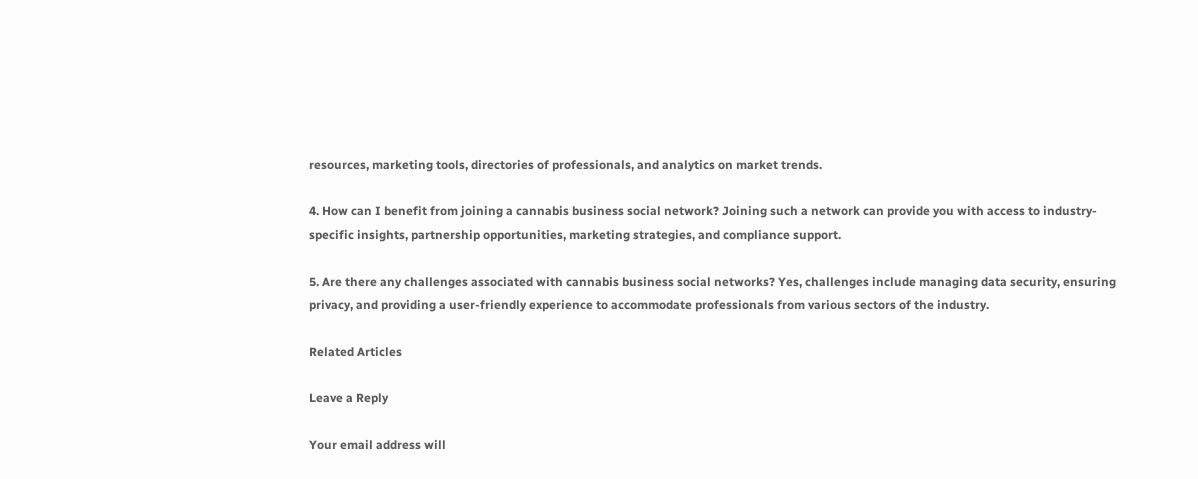resources, marketing tools, directories of professionals, and analytics on market trends.

4. How can I benefit from joining a cannabis business social network? Joining such a network can provide you with access to industry-specific insights, partnership opportunities, marketing strategies, and compliance support.

5. Are there any challenges associated with cannabis business social networks? Yes, challenges include managing data security, ensuring privacy, and providing a user-friendly experience to accommodate professionals from various sectors of the industry.

Related Articles

Leave a Reply

Your email address will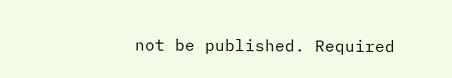not be published. Required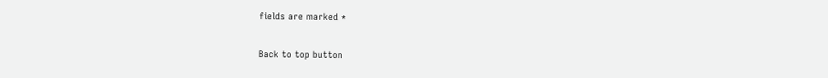fields are marked *

Back to top button